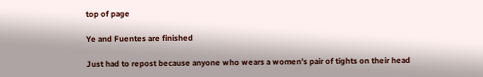top of page

Ye and Fuentes are finished

Just had to repost because anyone who wears a women’s pair of tights on their head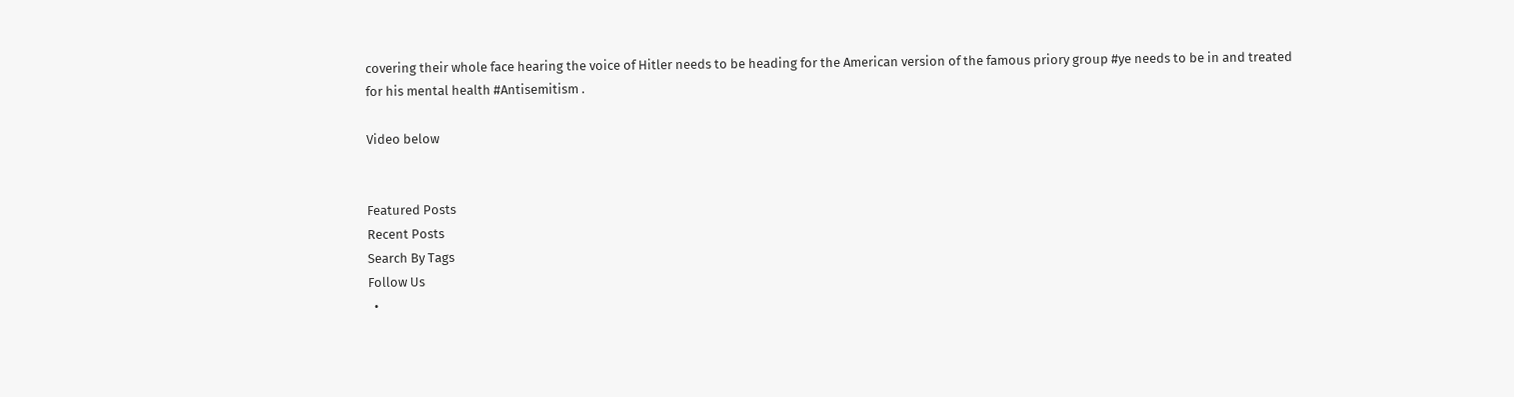covering their whole face hearing the voice of Hitler needs to be heading for the American version of the famous priory group #ye needs to be in and treated for his mental health #Antisemitism .

Video below


Featured Posts
Recent Posts
Search By Tags
Follow Us
  •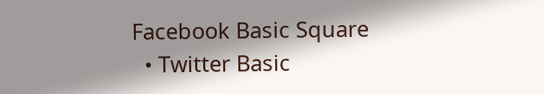Facebook Basic Square
  • Twitter Basic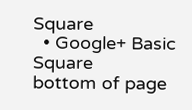Square
  • Google+ Basic Square
bottom of page